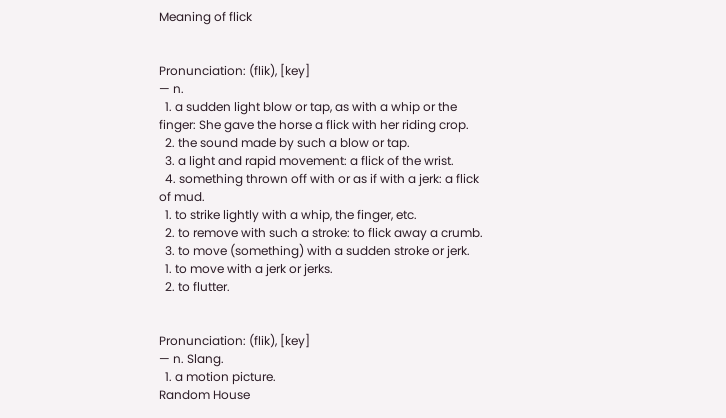Meaning of flick


Pronunciation: (flik), [key]
— n.
  1. a sudden light blow or tap, as with a whip or the finger: She gave the horse a flick with her riding crop.
  2. the sound made by such a blow or tap.
  3. a light and rapid movement: a flick of the wrist.
  4. something thrown off with or as if with a jerk: a flick of mud.
  1. to strike lightly with a whip, the finger, etc.
  2. to remove with such a stroke: to flick away a crumb.
  3. to move (something) with a sudden stroke or jerk.
  1. to move with a jerk or jerks.
  2. to flutter.


Pronunciation: (flik), [key]
— n. Slang.
  1. a motion picture.
Random House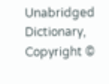Unabridged Dictionary, Copyright ©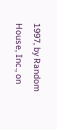1997, by Random House, Inc., on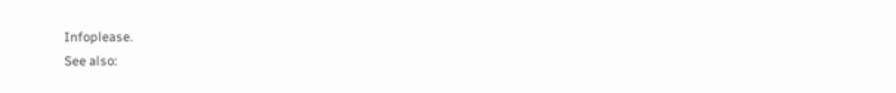Infoplease.
See also: